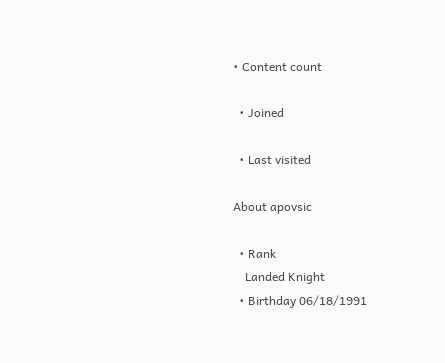• Content count

  • Joined

  • Last visited

About apovsic

  • Rank
    Landed Knight
  • Birthday 06/18/1991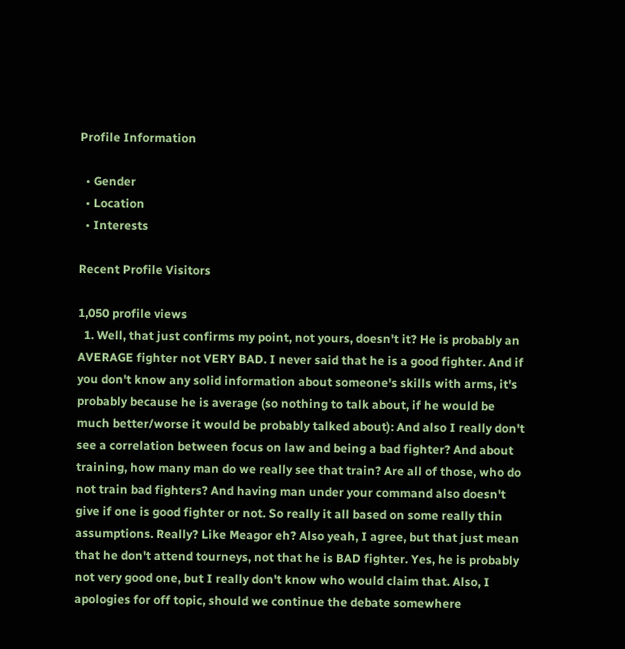Profile Information

  • Gender
  • Location
  • Interests

Recent Profile Visitors

1,050 profile views
  1. Well, that just confirms my point, not yours, doesn't it? He is probably an AVERAGE fighter not VERY BAD. I never said that he is a good fighter. And if you don't know any solid information about someone's skills with arms, it's probably because he is average (so nothing to talk about, if he would be much better/worse it would be probably talked about): And also I really don't see a correlation between focus on law and being a bad fighter? And about training, how many man do we really see that train? Are all of those, who do not train bad fighters? And having man under your command also doesn't give if one is good fighter or not. So really it all based on some really thin assumptions. Really? Like Meagor eh? Also yeah, I agree, but that just mean that he don't attend tourneys, not that he is BAD fighter. Yes, he is probably not very good one, but I really don't know who would claim that. Also, I apologies for off topic, should we continue the debate somewhere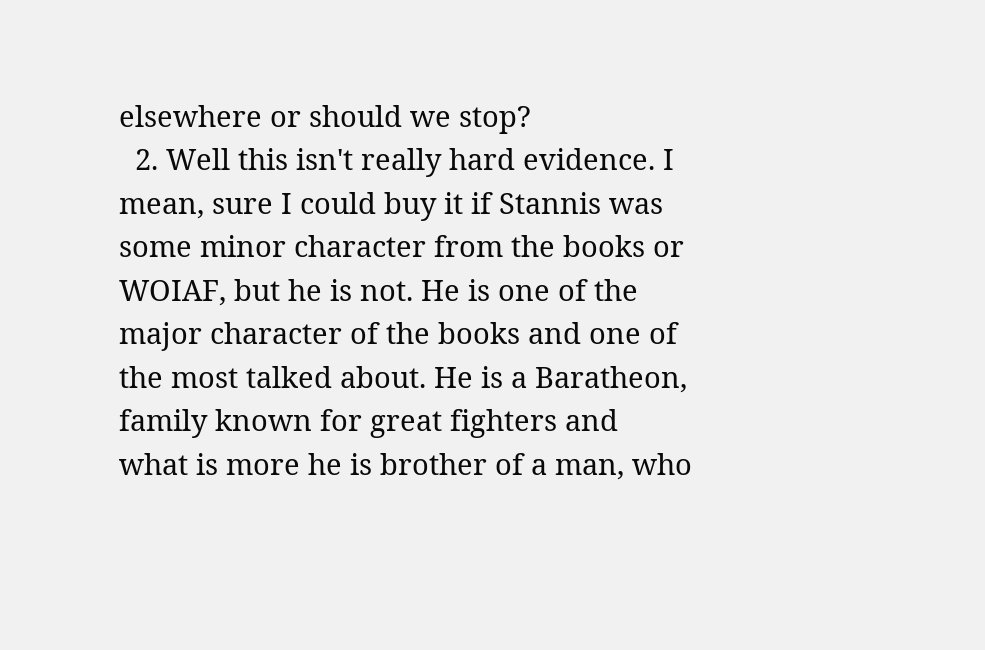elsewhere or should we stop?
  2. Well this isn't really hard evidence. I mean, sure I could buy it if Stannis was some minor character from the books or WOIAF, but he is not. He is one of the major character of the books and one of the most talked about. He is a Baratheon, family known for great fighters and what is more he is brother of a man, who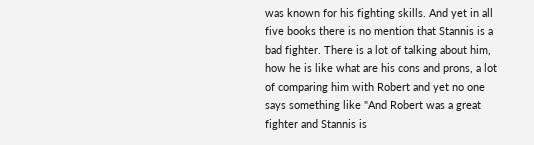was known for his fighting skills. And yet in all five books there is no mention that Stannis is a bad fighter. There is a lot of talking about him, how he is like what are his cons and prons, a lot of comparing him with Robert and yet no one says something like "And Robert was a great fighter and Stannis is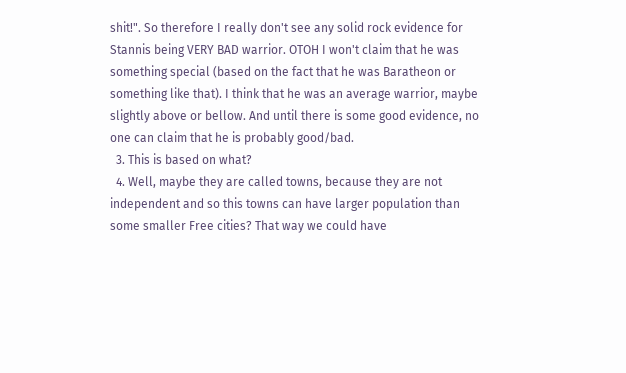shit!". So therefore I really don't see any solid rock evidence for Stannis being VERY BAD warrior. OTOH I won't claim that he was something special (based on the fact that he was Baratheon or something like that). I think that he was an average warrior, maybe slightly above or bellow. And until there is some good evidence, no one can claim that he is probably good/bad.
  3. This is based on what?
  4. Well, maybe they are called towns, because they are not independent and so this towns can have larger population than some smaller Free cities? That way we could have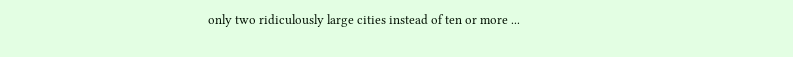only two ridiculously large cities instead of ten or more ...